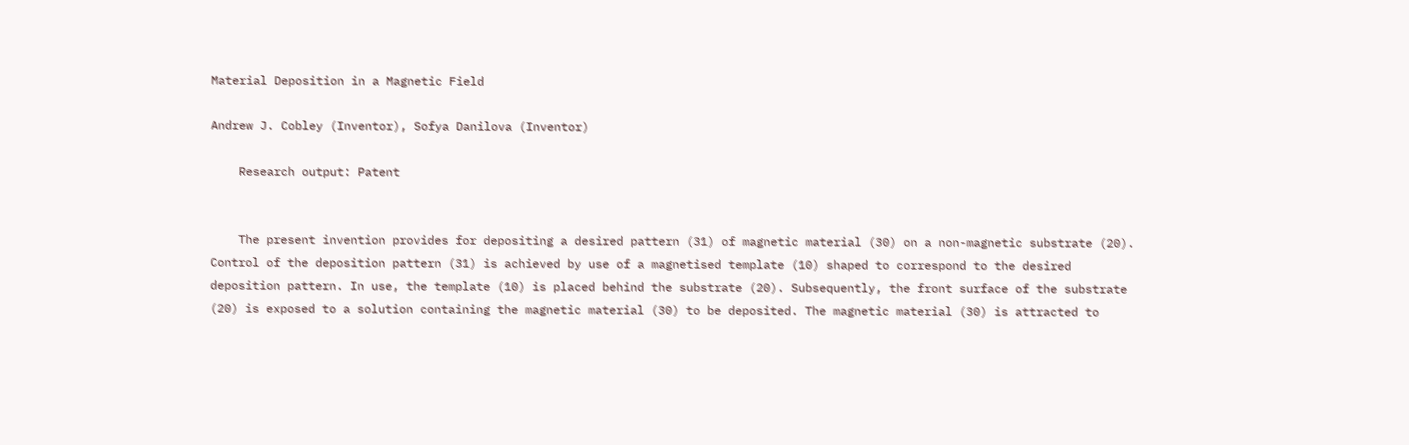Material Deposition in a Magnetic Field

Andrew J. Cobley (Inventor), Sofya Danilova (Inventor)

    Research output: Patent


    The present invention provides for depositing a desired pattern (31) of magnetic material (30) on a non-magnetic substrate (20). Control of the deposition pattern (31) is achieved by use of a magnetised template (10) shaped to correspond to the desired deposition pattern. In use, the template (10) is placed behind the substrate (20). Subsequently, the front surface of the substrate (20) is exposed to a solution containing the magnetic material (30) to be deposited. The magnetic material (30) is attracted to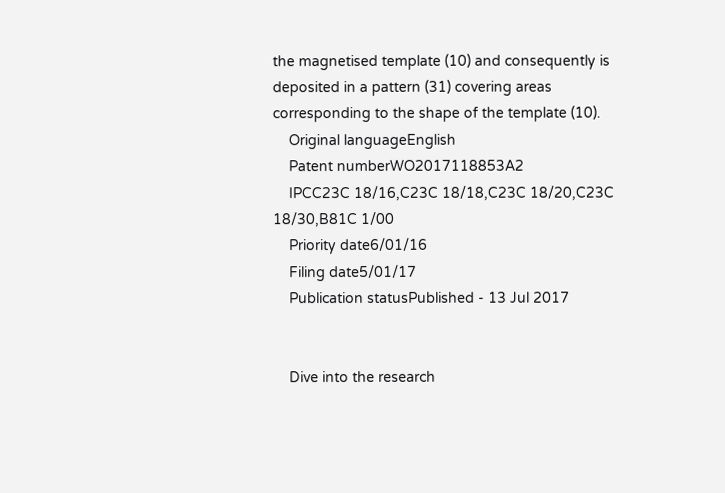the magnetised template (10) and consequently is deposited in a pattern (31) covering areas corresponding to the shape of the template (10).
    Original languageEnglish
    Patent numberWO2017118853A2
    IPCC23C 18/16,C23C 18/18,C23C 18/20,C23C 18/30,B81C 1/00
    Priority date6/01/16
    Filing date5/01/17
    Publication statusPublished - 13 Jul 2017


    Dive into the research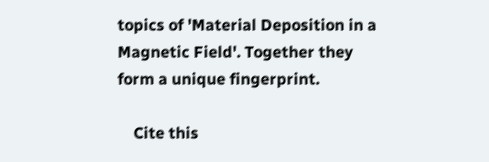topics of 'Material Deposition in a Magnetic Field'. Together they form a unique fingerprint.

    Cite this